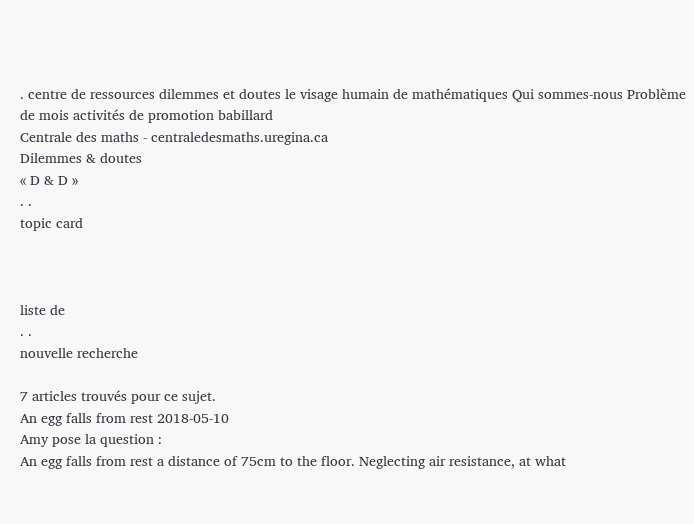. centre de ressources dilemmes et doutes le visage humain de mathématiques Qui sommes-nous Problème de mois activités de promotion babillard
Centrale des maths - centraledesmaths.uregina.ca
Dilemmes & doutes
« D & D »
. .
topic card



liste de
. .
nouvelle recherche

7 articles trouvés pour ce sujet.
An egg falls from rest 2018-05-10
Amy pose la question :
An egg falls from rest a distance of 75cm to the floor. Neglecting air resistance, at what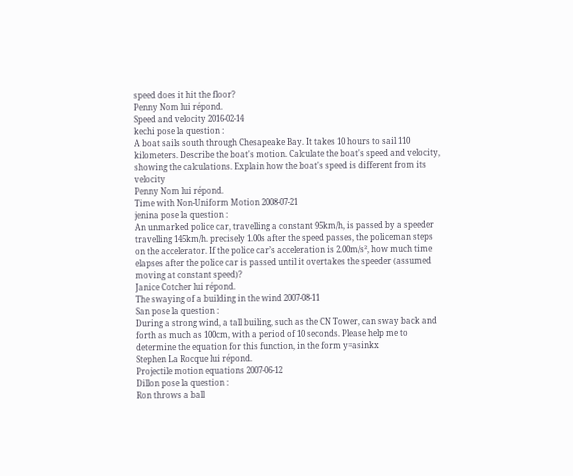speed does it hit the floor?
Penny Nom lui répond.
Speed and velocity 2016-02-14
kechi pose la question :
A boat sails south through Chesapeake Bay. It takes 10 hours to sail 110 kilometers. Describe the boat's motion. Calculate the boat's speed and velocity, showing the calculations. Explain how the boat's speed is different from its velocity
Penny Nom lui répond.
Time with Non-Uniform Motion 2008-07-21
jenina pose la question :
An unmarked police car, travelling a constant 95km/h, is passed by a speeder travelling 145km/h. precisely 1.00s after the speed passes, the policeman steps on the accelerator. If the police car’s acceleration is 2.00m/s², how much time elapses after the police car is passed until it overtakes the speeder (assumed moving at constant speed)?
Janice Cotcher lui répond.
The swaying of a building in the wind 2007-08-11
San pose la question :
During a strong wind, a tall builing, such as the CN Tower, can sway back and forth as much as 100cm, with a period of 10 seconds. Please help me to determine the equation for this function, in the form y=asinkx
Stephen La Rocque lui répond.
Projectile motion equations 2007-06-12
Dillon pose la question :
Ron throws a ball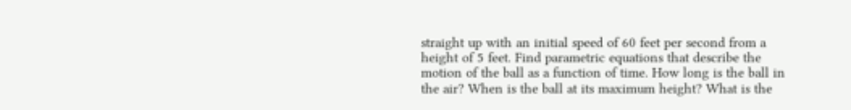straight up with an initial speed of 60 feet per second from a height of 5 feet. Find parametric equations that describe the motion of the ball as a function of time. How long is the ball in the air? When is the ball at its maximum height? What is the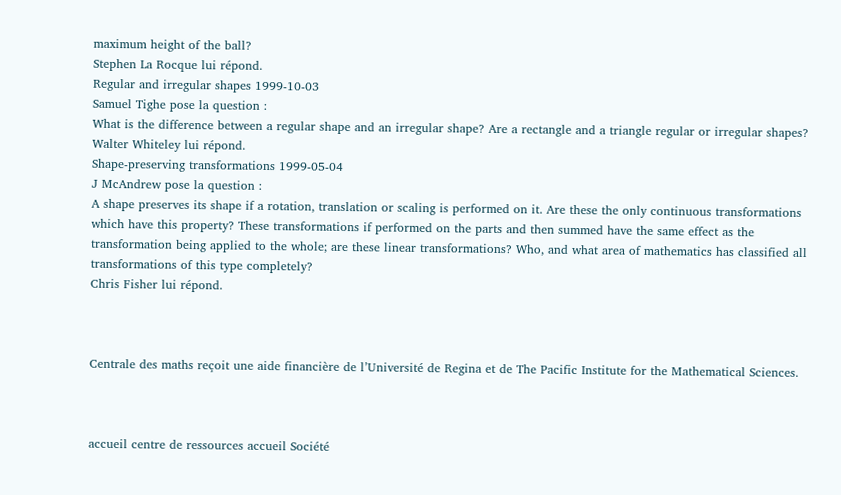maximum height of the ball?
Stephen La Rocque lui répond.
Regular and irregular shapes 1999-10-03
Samuel Tighe pose la question :
What is the difference between a regular shape and an irregular shape? Are a rectangle and a triangle regular or irregular shapes?
Walter Whiteley lui répond.
Shape-preserving transformations 1999-05-04
J McAndrew pose la question :
A shape preserves its shape if a rotation, translation or scaling is performed on it. Are these the only continuous transformations which have this property? These transformations if performed on the parts and then summed have the same effect as the transformation being applied to the whole; are these linear transformations? Who, and what area of mathematics has classified all transformations of this type completely?
Chris Fisher lui répond.



Centrale des maths reçoit une aide financière de l’Université de Regina et de The Pacific Institute for the Mathematical Sciences.



accueil centre de ressources accueil Société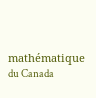mathématique du Canada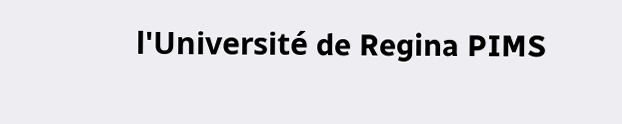l'Université de Regina PIMS